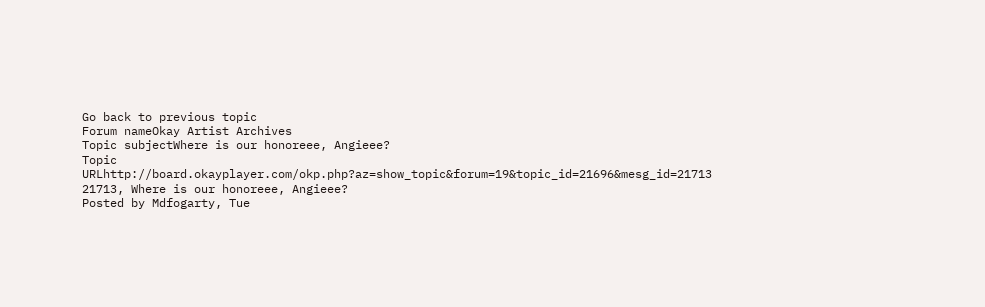Go back to previous topic
Forum nameOkay Artist Archives
Topic subjectWhere is our honoreee, Angieee?
Topic URLhttp://board.okayplayer.com/okp.php?az=show_topic&forum=19&topic_id=21696&mesg_id=21713
21713, Where is our honoreee, Angieee?
Posted by Mdfogarty, Tue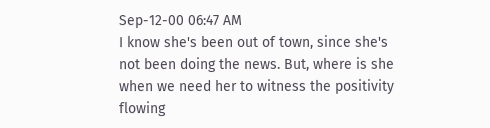Sep-12-00 06:47 AM
I know she's been out of town, since she's not been doing the news. But, where is she when we need her to witness the positivity flowing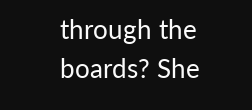through the boards? She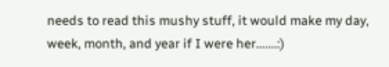needs to read this mushy stuff, it would make my day, week, month, and year if I were her.......:)